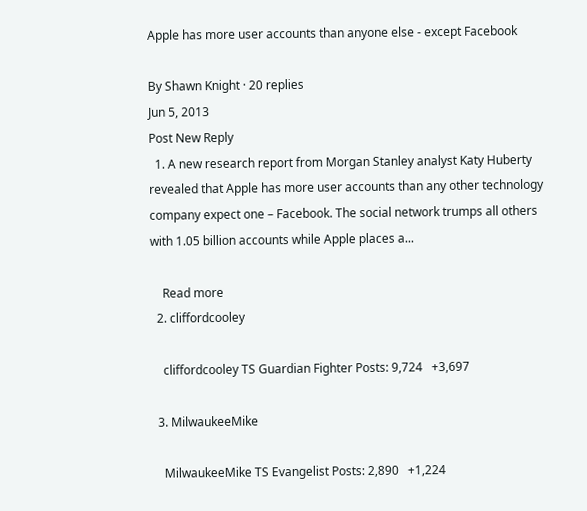Apple has more user accounts than anyone else - except Facebook

By Shawn Knight · 20 replies
Jun 5, 2013
Post New Reply
  1. A new research report from Morgan Stanley analyst Katy Huberty revealed that Apple has more user accounts than any other technology company expect one – Facebook. The social network trumps all others with 1.05 billion accounts while Apple places a...

    Read more
  2. cliffordcooley

    cliffordcooley TS Guardian Fighter Posts: 9,724   +3,697

  3. MilwaukeeMike

    MilwaukeeMike TS Evangelist Posts: 2,890   +1,224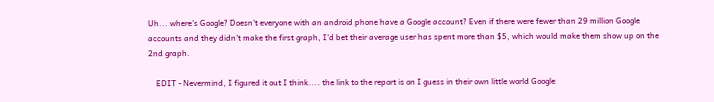Uh... where's Google? Doesn't everyone with an android phone have a Google account? Even if there were fewer than 29 million Google accounts and they didn't make the first graph, I'd bet their average user has spent more than $5, which would make them show up on the 2nd graph.

    EDIT - Nevermind, I figured it out I think.... the link to the report is on I guess in their own little world Google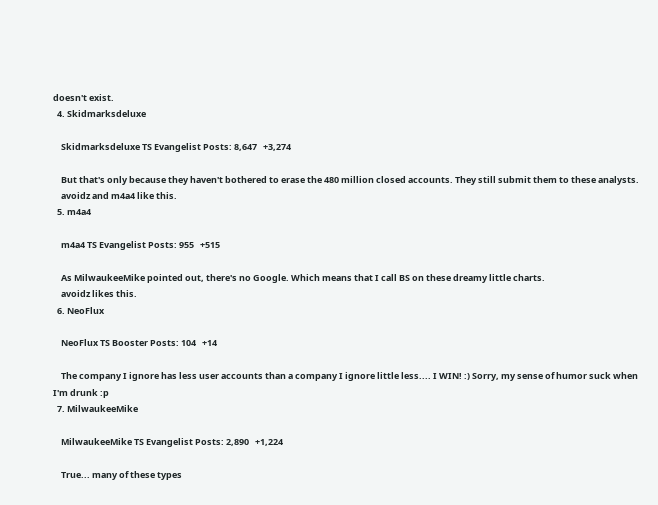doesn't exist.
  4. Skidmarksdeluxe

    Skidmarksdeluxe TS Evangelist Posts: 8,647   +3,274

    But that's only because they haven't bothered to erase the 480 million closed accounts. They still submit them to these analysts.
    avoidz and m4a4 like this.
  5. m4a4

    m4a4 TS Evangelist Posts: 955   +515

    As MilwaukeeMike pointed out, there's no Google. Which means that I call BS on these dreamy little charts.
    avoidz likes this.
  6. NeoFlux

    NeoFlux TS Booster Posts: 104   +14

    The company I ignore has less user accounts than a company I ignore little less.... I WIN! :) Sorry, my sense of humor suck when I'm drunk :p
  7. MilwaukeeMike

    MilwaukeeMike TS Evangelist Posts: 2,890   +1,224

    True... many of these types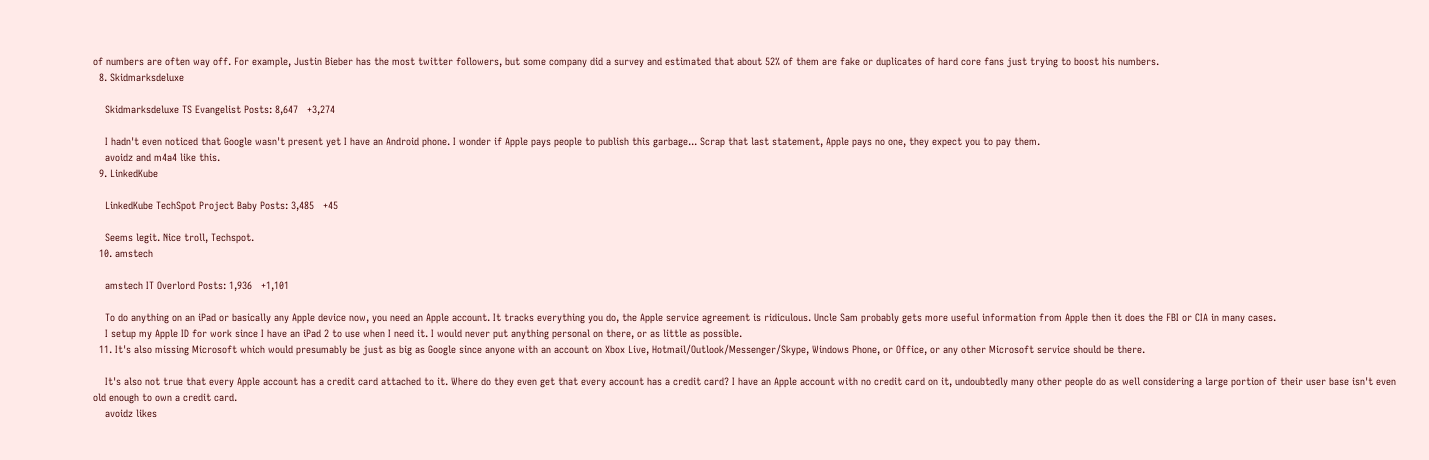of numbers are often way off. For example, Justin Bieber has the most twitter followers, but some company did a survey and estimated that about 52% of them are fake or duplicates of hard core fans just trying to boost his numbers.
  8. Skidmarksdeluxe

    Skidmarksdeluxe TS Evangelist Posts: 8,647   +3,274

    I hadn't even noticed that Google wasn't present yet I have an Android phone. I wonder if Apple pays people to publish this garbage... Scrap that last statement, Apple pays no one, they expect you to pay them.
    avoidz and m4a4 like this.
  9. LinkedKube

    LinkedKube TechSpot Project Baby Posts: 3,485   +45

    Seems legit. Nice troll, Techspot.
  10. amstech

    amstech IT Overlord Posts: 1,936   +1,101

    To do anything on an iPad or basically any Apple device now, you need an Apple account. It tracks everything you do, the Apple service agreement is ridiculous. Uncle Sam probably gets more useful information from Apple then it does the FBI or CIA in many cases.
    I setup my Apple ID for work since I have an iPad 2 to use when I need it. I would never put anything personal on there, or as little as possible.
  11. It's also missing Microsoft which would presumably be just as big as Google since anyone with an account on Xbox Live, Hotmail/Outlook/Messenger/Skype, Windows Phone, or Office, or any other Microsoft service should be there.

    It's also not true that every Apple account has a credit card attached to it. Where do they even get that every account has a credit card? I have an Apple account with no credit card on it, undoubtedly many other people do as well considering a large portion of their user base isn't even old enough to own a credit card.
    avoidz likes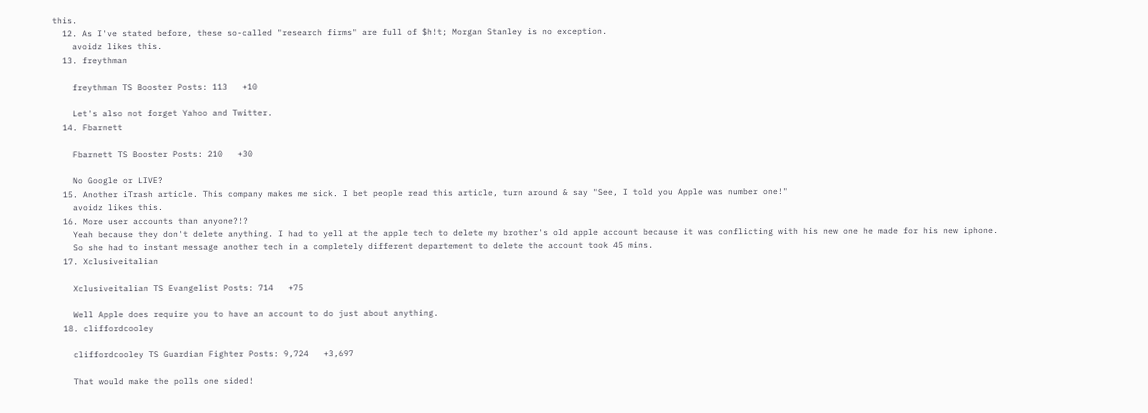this.
  12. As I've stated before, these so-called "research firms" are full of $h!t; Morgan Stanley is no exception.
    avoidz likes this.
  13. freythman

    freythman TS Booster Posts: 113   +10

    Let's also not forget Yahoo and Twitter.
  14. Fbarnett

    Fbarnett TS Booster Posts: 210   +30

    No Google or LIVE?
  15. Another iTrash article. This company makes me sick. I bet people read this article, turn around & say "See, I told you Apple was number one!"
    avoidz likes this.
  16. More user accounts than anyone?!?
    Yeah because they don't delete anything. I had to yell at the apple tech to delete my brother's old apple account because it was conflicting with his new one he made for his new iphone.
    So she had to instant message another tech in a completely different departement to delete the account took 45 mins.
  17. Xclusiveitalian

    Xclusiveitalian TS Evangelist Posts: 714   +75

    Well Apple does require you to have an account to do just about anything.
  18. cliffordcooley

    cliffordcooley TS Guardian Fighter Posts: 9,724   +3,697

    That would make the polls one sided!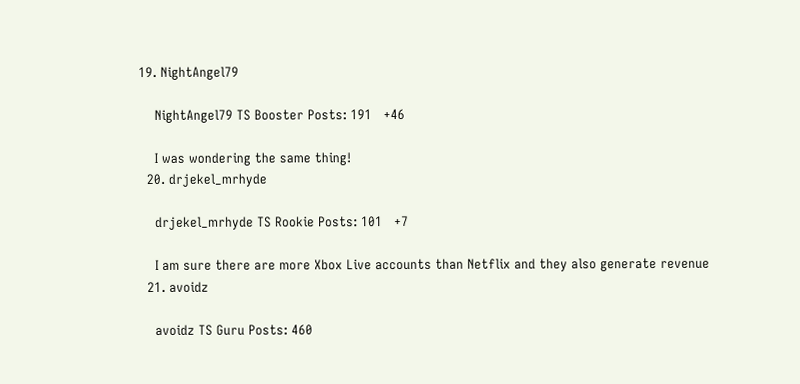19. NightAngel79

    NightAngel79 TS Booster Posts: 191   +46

    I was wondering the same thing!
  20. drjekel_mrhyde

    drjekel_mrhyde TS Rookie Posts: 101   +7

    I am sure there are more Xbox Live accounts than Netflix and they also generate revenue
  21. avoidz

    avoidz TS Guru Posts: 460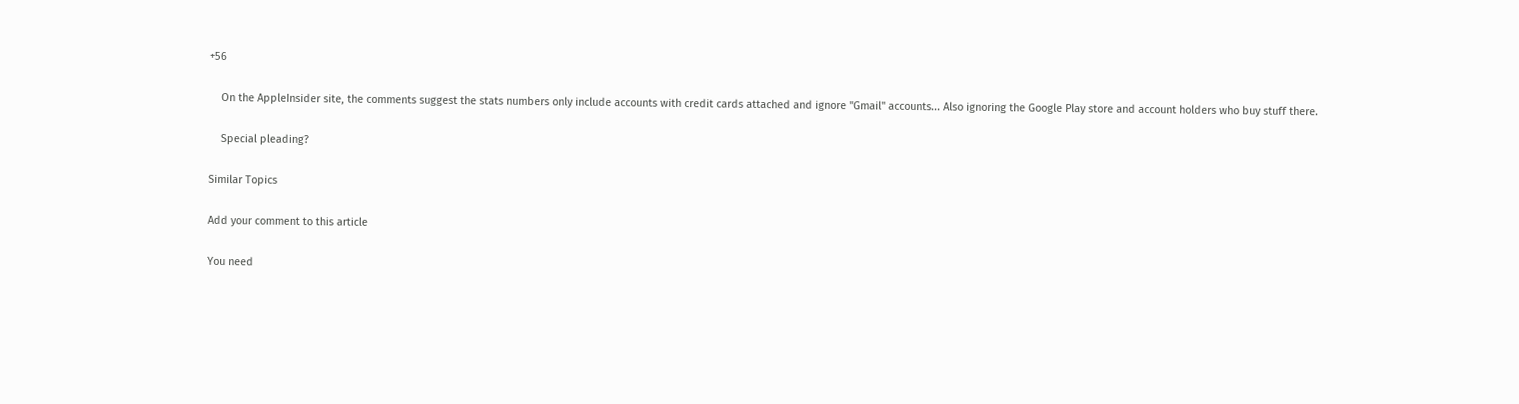+56

    On the AppleInsider site, the comments suggest the stats numbers only include accounts with credit cards attached and ignore "Gmail" accounts... Also ignoring the Google Play store and account holders who buy stuff there.

    Special pleading?

Similar Topics

Add your comment to this article

You need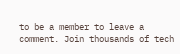to be a member to leave a comment. Join thousands of tech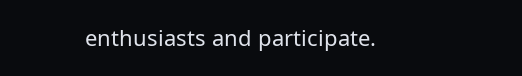enthusiasts and participate.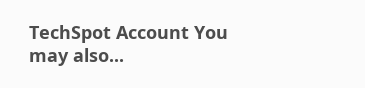TechSpot Account You may also...